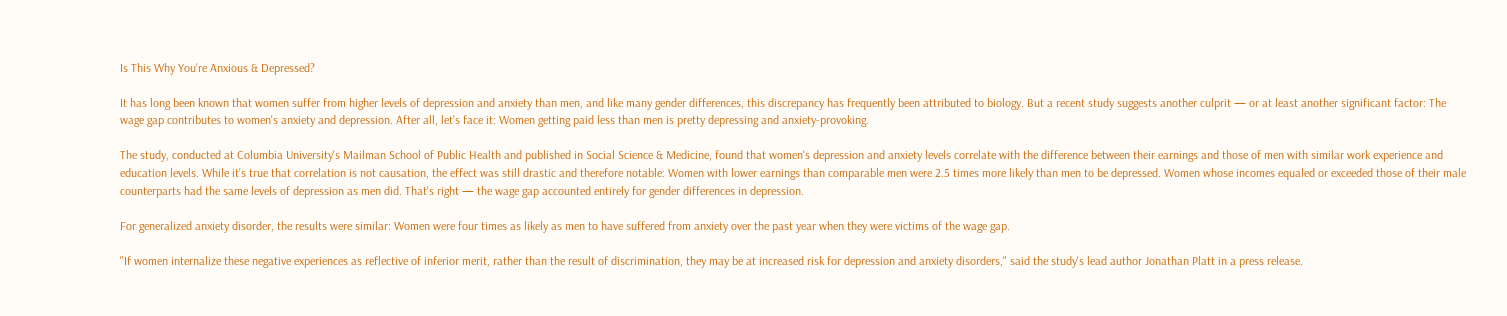Is This Why You're Anxious & Depressed?

It has long been known that women suffer from higher levels of depression and anxiety than men, and like many gender differences, this discrepancy has frequently been attributed to biology. But a recent study suggests another culprit — or at least another significant factor: The wage gap contributes to women's anxiety and depression. After all, let's face it: Women getting paid less than men is pretty depressing and anxiety-provoking.

The study, conducted at Columbia University's Mailman School of Public Health and published in Social Science & Medicine, found that women's depression and anxiety levels correlate with the difference between their earnings and those of men with similar work experience and education levels. While it's true that correlation is not causation, the effect was still drastic and therefore notable: Women with lower earnings than comparable men were 2.5 times more likely than men to be depressed. Women whose incomes equaled or exceeded those of their male counterparts had the same levels of depression as men did. That's right — the wage gap accounted entirely for gender differences in depression.

For generalized anxiety disorder, the results were similar: Women were four times as likely as men to have suffered from anxiety over the past year when they were victims of the wage gap.

"If women internalize these negative experiences as reflective of inferior merit, rather than the result of discrimination, they may be at increased risk for depression and anxiety disorders," said the study's lead author Jonathan Platt in a press release.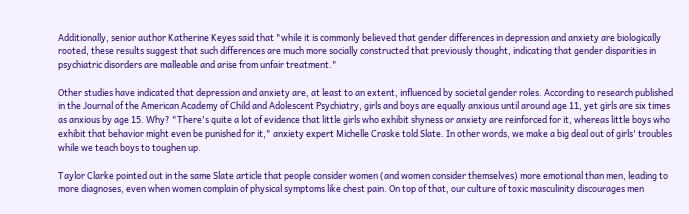Additionally, senior author Katherine Keyes said that "while it is commonly believed that gender differences in depression and anxiety are biologically rooted, these results suggest that such differences are much more socially constructed that previously thought, indicating that gender disparities in psychiatric disorders are malleable and arise from unfair treatment."

Other studies have indicated that depression and anxiety are, at least to an extent, influenced by societal gender roles. According to research published in the Journal of the American Academy of Child and Adolescent Psychiatry, girls and boys are equally anxious until around age 11, yet girls are six times as anxious by age 15. Why? "There's quite a lot of evidence that little girls who exhibit shyness or anxiety are reinforced for it, whereas little boys who exhibit that behavior might even be punished for it," anxiety expert Michelle Craske told Slate. In other words, we make a big deal out of girls' troubles while we teach boys to toughen up.

Taylor Clarke pointed out in the same Slate article that people consider women (and women consider themselves) more emotional than men, leading to more diagnoses, even when women complain of physical symptoms like chest pain. On top of that, our culture of toxic masculinity discourages men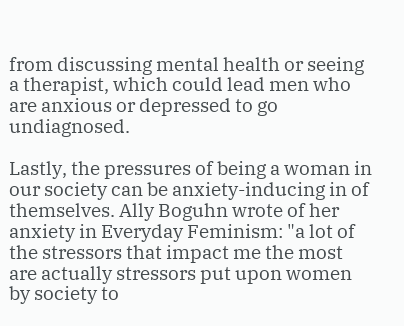from discussing mental health or seeing a therapist, which could lead men who are anxious or depressed to go undiagnosed.

Lastly, the pressures of being a woman in our society can be anxiety-inducing in of themselves. Ally Boguhn wrote of her anxiety in Everyday Feminism: "a lot of the stressors that impact me the most are actually stressors put upon women by society to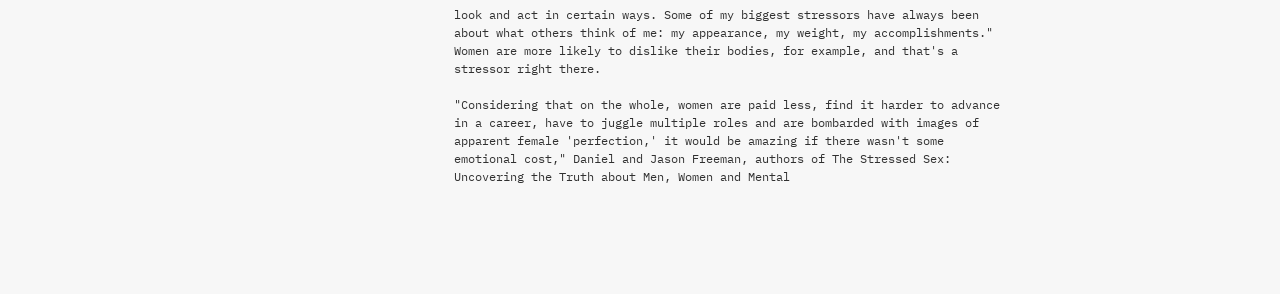look and act in certain ways. Some of my biggest stressors have always been about what others think of me: my appearance, my weight, my accomplishments." Women are more likely to dislike their bodies, for example, and that's a stressor right there.

"Considering that on the whole, women are paid less, find it harder to advance in a career, have to juggle multiple roles and are bombarded with images of apparent female 'perfection,' it would be amazing if there wasn't some emotional cost," Daniel and Jason Freeman, authors of The Stressed Sex: Uncovering the Truth about Men, Women and Mental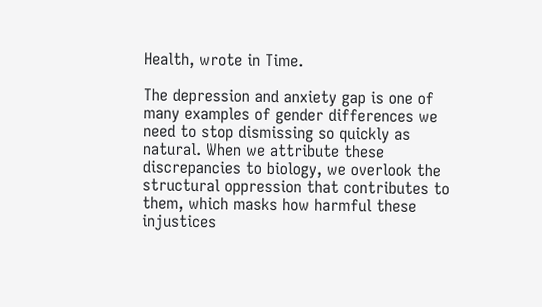Health, wrote in Time.

The depression and anxiety gap is one of many examples of gender differences we need to stop dismissing so quickly as natural. When we attribute these discrepancies to biology, we overlook the structural oppression that contributes to them, which masks how harmful these injustices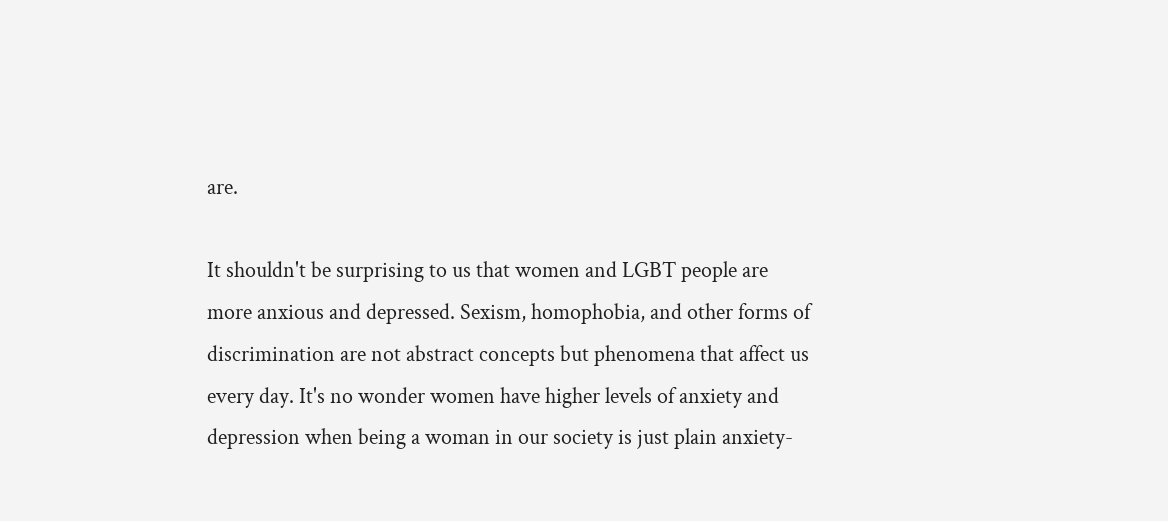are.

It shouldn't be surprising to us that women and LGBT people are more anxious and depressed. Sexism, homophobia, and other forms of discrimination are not abstract concepts but phenomena that affect us every day. It's no wonder women have higher levels of anxiety and depression when being a woman in our society is just plain anxiety-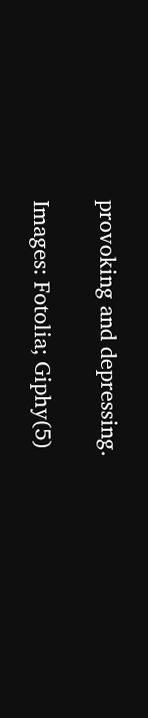provoking and depressing.

Images: Fotolia; Giphy(5)